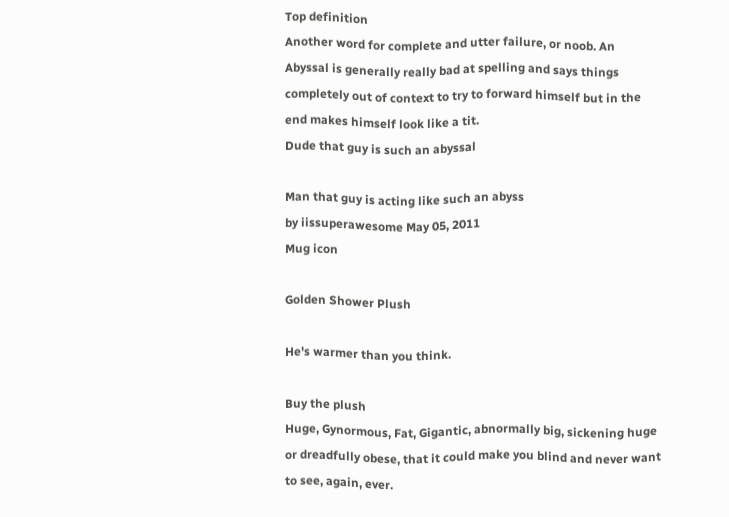Top definition
Another word for complete and utter failure, or noob. An Abyssal is generally really bad at spelling and says things completely out of context to try to forward himself but in the end makes himself look like a tit.
Dude that guy is such an abyssal

Man that guy is acting like such an abyss
by iissuperawesome May 05, 2011
Mug icon

Golden Shower Plush

He's warmer than you think.

Buy the plush
Huge, Gynormous, Fat, Gigantic, abnormally big, sickening huge or dreadfully obese, that it could make you blind and never want to see, again, ever.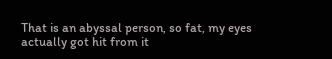That is an abyssal person, so fat, my eyes actually got hit from it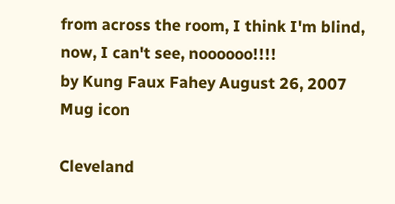from across the room, I think I'm blind, now, I can't see, noooooo!!!!
by Kung Faux Fahey August 26, 2007
Mug icon

Cleveland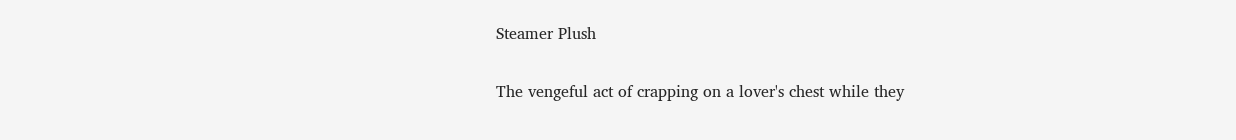Steamer Plush

The vengeful act of crapping on a lover's chest while they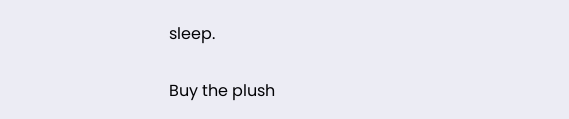sleep.

Buy the plush